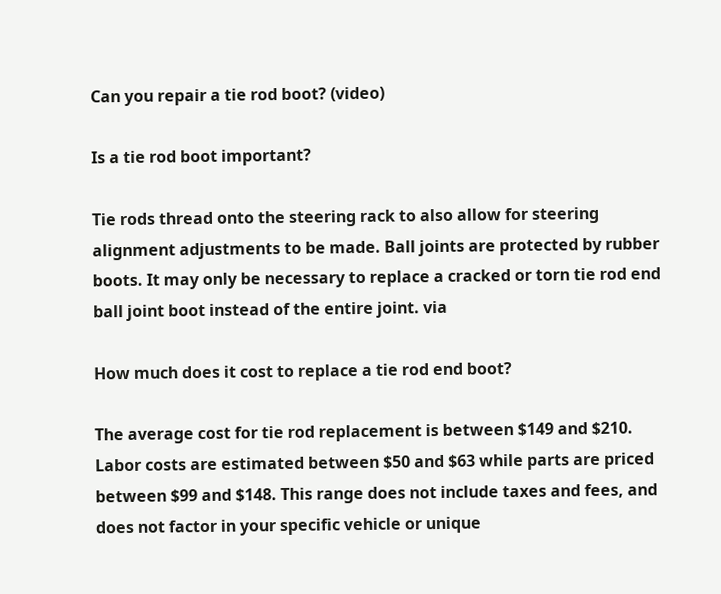Can you repair a tie rod boot? (video)

Is a tie rod boot important?

Tie rods thread onto the steering rack to also allow for steering alignment adjustments to be made. Ball joints are protected by rubber boots. It may only be necessary to replace a cracked or torn tie rod end ball joint boot instead of the entire joint. via

How much does it cost to replace a tie rod end boot?

The average cost for tie rod replacement is between $149 and $210. Labor costs are estimated between $50 and $63 while parts are priced between $99 and $148. This range does not include taxes and fees, and does not factor in your specific vehicle or unique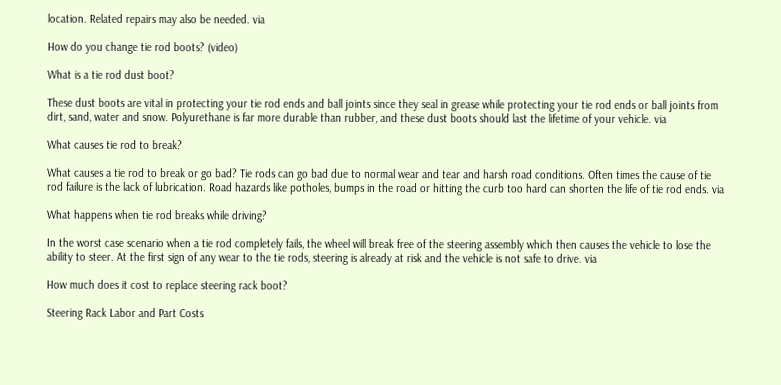location. Related repairs may also be needed. via

How do you change tie rod boots? (video)

What is a tie rod dust boot?

These dust boots are vital in protecting your tie rod ends and ball joints since they seal in grease while protecting your tie rod ends or ball joints from dirt, sand, water and snow. Polyurethane is far more durable than rubber, and these dust boots should last the lifetime of your vehicle. via

What causes tie rod to break?

What causes a tie rod to break or go bad? Tie rods can go bad due to normal wear and tear and harsh road conditions. Often times the cause of tie rod failure is the lack of lubrication. Road hazards like potholes, bumps in the road or hitting the curb too hard can shorten the life of tie rod ends. via

What happens when tie rod breaks while driving?

In the worst case scenario when a tie rod completely fails, the wheel will break free of the steering assembly which then causes the vehicle to lose the ability to steer. At the first sign of any wear to the tie rods, steering is already at risk and the vehicle is not safe to drive. via

How much does it cost to replace steering rack boot?

Steering Rack Labor and Part Costs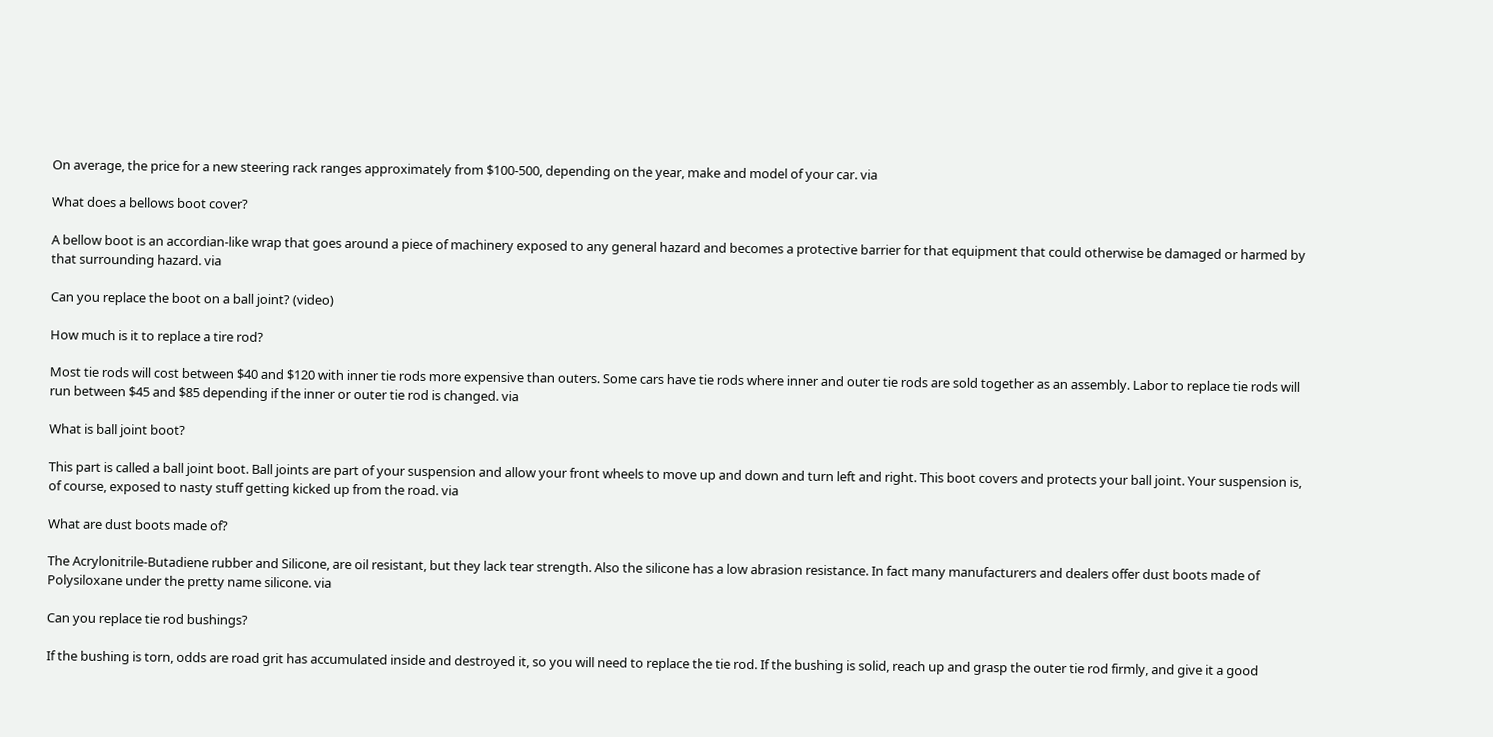On average, the price for a new steering rack ranges approximately from $100-500, depending on the year, make and model of your car. via

What does a bellows boot cover?

A bellow boot is an accordian-like wrap that goes around a piece of machinery exposed to any general hazard and becomes a protective barrier for that equipment that could otherwise be damaged or harmed by that surrounding hazard. via

Can you replace the boot on a ball joint? (video)

How much is it to replace a tire rod?

Most tie rods will cost between $40 and $120 with inner tie rods more expensive than outers. Some cars have tie rods where inner and outer tie rods are sold together as an assembly. Labor to replace tie rods will run between $45 and $85 depending if the inner or outer tie rod is changed. via

What is ball joint boot?

This part is called a ball joint boot. Ball joints are part of your suspension and allow your front wheels to move up and down and turn left and right. This boot covers and protects your ball joint. Your suspension is, of course, exposed to nasty stuff getting kicked up from the road. via

What are dust boots made of?

The Acrylonitrile-Butadiene rubber and Silicone, are oil resistant, but they lack tear strength. Also the silicone has a low abrasion resistance. In fact many manufacturers and dealers offer dust boots made of Polysiloxane under the pretty name silicone. via

Can you replace tie rod bushings?

If the bushing is torn, odds are road grit has accumulated inside and destroyed it, so you will need to replace the tie rod. If the bushing is solid, reach up and grasp the outer tie rod firmly, and give it a good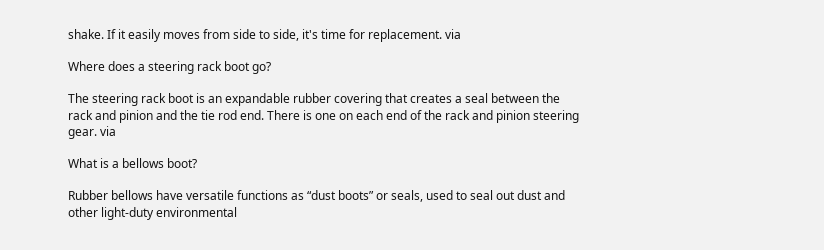shake. If it easily moves from side to side, it's time for replacement. via

Where does a steering rack boot go?

The steering rack boot is an expandable rubber covering that creates a seal between the rack and pinion and the tie rod end. There is one on each end of the rack and pinion steering gear. via

What is a bellows boot?

Rubber bellows have versatile functions as “dust boots” or seals, used to seal out dust and other light-duty environmental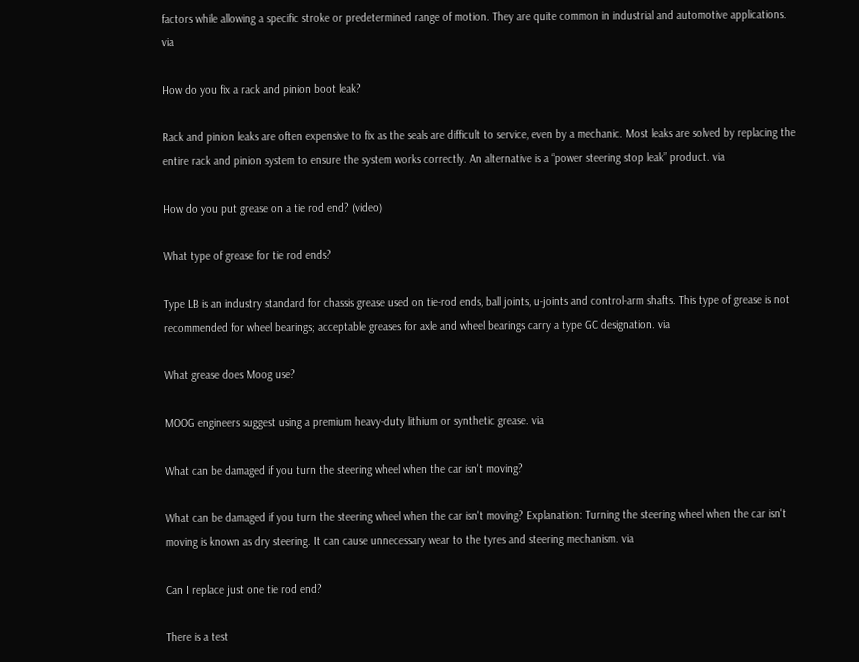factors while allowing a specific stroke or predetermined range of motion. They are quite common in industrial and automotive applications. via

How do you fix a rack and pinion boot leak?

Rack and pinion leaks are often expensive to fix as the seals are difficult to service, even by a mechanic. Most leaks are solved by replacing the entire rack and pinion system to ensure the system works correctly. An alternative is a “power steering stop leak” product. via

How do you put grease on a tie rod end? (video)

What type of grease for tie rod ends?

Type LB is an industry standard for chassis grease used on tie-rod ends, ball joints, u-joints and control-arm shafts. This type of grease is not recommended for wheel bearings; acceptable greases for axle and wheel bearings carry a type GC designation. via

What grease does Moog use?

MOOG engineers suggest using a premium heavy-duty lithium or synthetic grease. via

What can be damaged if you turn the steering wheel when the car isn't moving?

What can be damaged if you turn the steering wheel when the car isn't moving? Explanation: Turning the steering wheel when the car isn't moving is known as dry steering. It can cause unnecessary wear to the tyres and steering mechanism. via

Can I replace just one tie rod end?

There is a test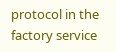protocol in the factory service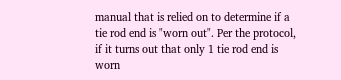manual that is relied on to determine if a tie rod end is "worn out". Per the protocol, if it turns out that only 1 tie rod end is worn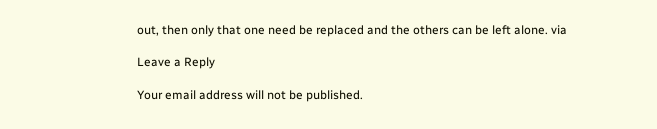out, then only that one need be replaced and the others can be left alone. via

Leave a Reply

Your email address will not be published.